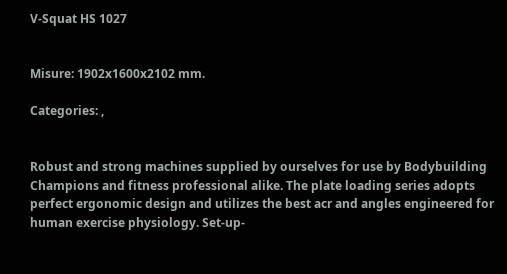V-Squat HS 1027


Misure: 1902x1600x2102 mm.

Categories: ,


Robust and strong machines supplied by ourselves for use by Bodybuilding Champions and fitness professional alike. The plate loading series adopts perfect ergonomic design and utilizes the best acr and angles engineered for human exercise physiology. Set-up-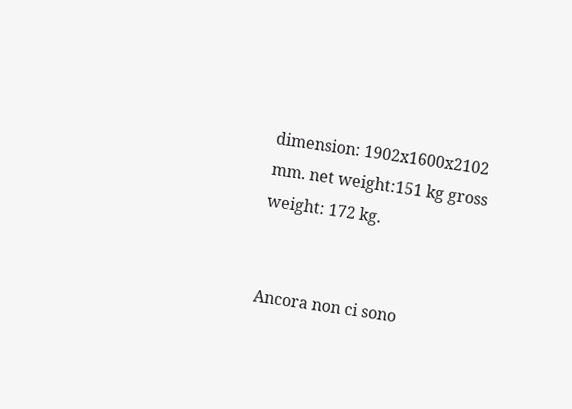dimension: 1902x1600x2102 mm. net weight:151 kg gross weight: 172 kg.


Ancora non ci sono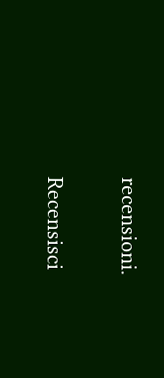recensioni.

Recensisci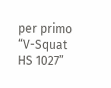per primo “V-Squat HS 1027”